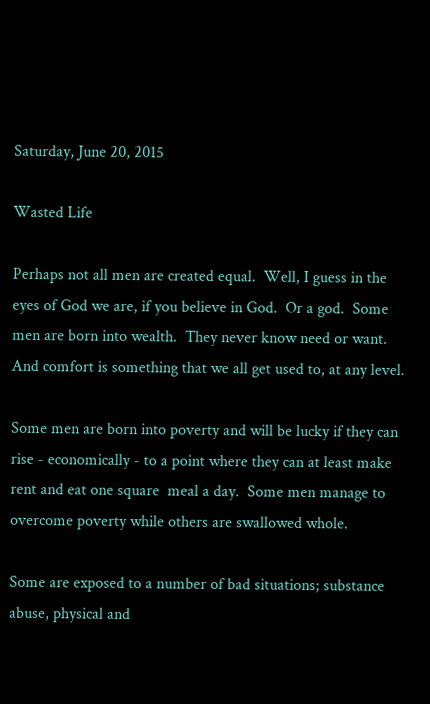Saturday, June 20, 2015

Wasted Life

Perhaps not all men are created equal.  Well, I guess in the eyes of God we are, if you believe in God.  Or a god.  Some men are born into wealth.  They never know need or want.  And comfort is something that we all get used to, at any level.

Some men are born into poverty and will be lucky if they can rise - economically - to a point where they can at least make rent and eat one square  meal a day.  Some men manage to overcome poverty while others are swallowed whole.

Some are exposed to a number of bad situations; substance abuse, physical and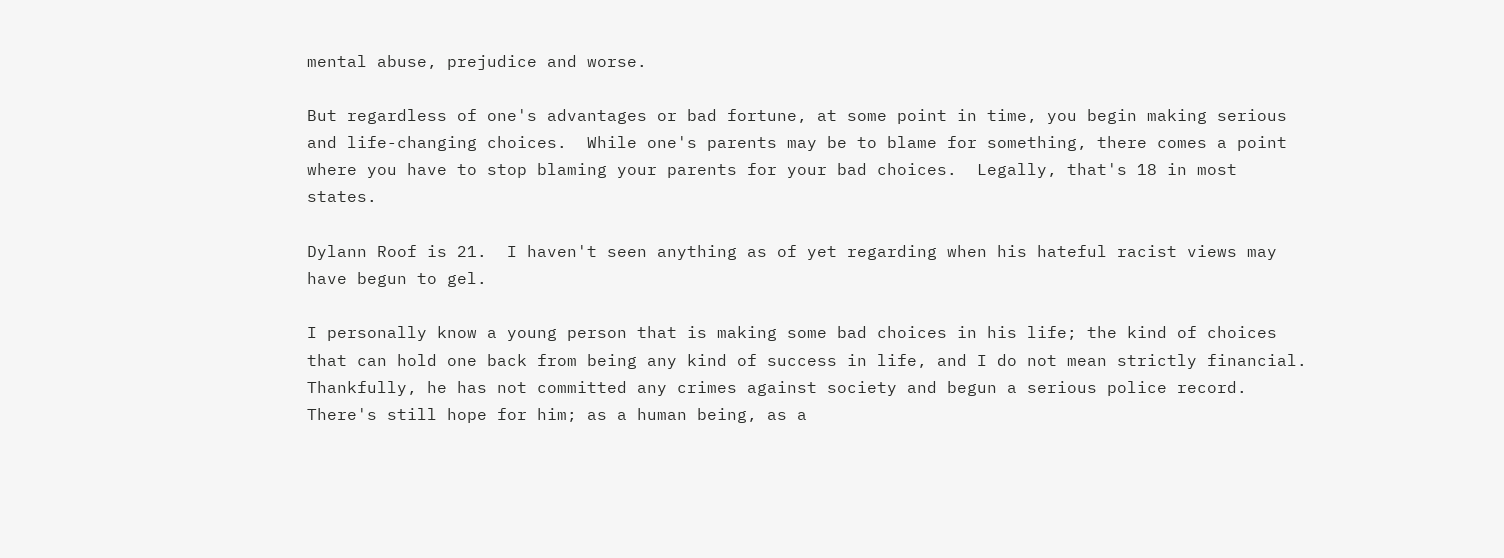mental abuse, prejudice and worse.

But regardless of one's advantages or bad fortune, at some point in time, you begin making serious and life-changing choices.  While one's parents may be to blame for something, there comes a point where you have to stop blaming your parents for your bad choices.  Legally, that's 18 in most states.

Dylann Roof is 21.  I haven't seen anything as of yet regarding when his hateful racist views may have begun to gel.

I personally know a young person that is making some bad choices in his life; the kind of choices that can hold one back from being any kind of success in life, and I do not mean strictly financial.  Thankfully, he has not committed any crimes against society and begun a serious police record.  There's still hope for him; as a human being, as a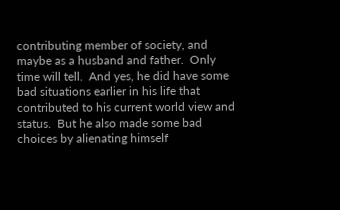contributing member of society, and maybe as a husband and father.  Only time will tell.  And yes, he did have some bad situations earlier in his life that contributed to his current world view and status.  But he also made some bad choices by alienating himself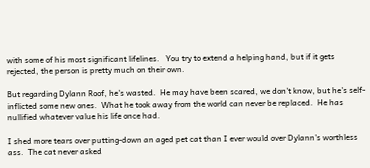with some of his most significant lifelines.   You try to extend a helping hand, but if it gets rejected, the person is pretty much on their own.

But regarding Dylann Roof, he's wasted.  He may have been scared, we don't know, but he's self-inflicted some new ones.  What he took away from the world can never be replaced.  He has nullified whatever value his life once had.

I shed more tears over putting-down an aged pet cat than I ever would over Dylann's worthless ass.  The cat never asked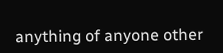anything of anyone other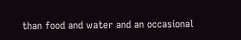than food and water and an occasional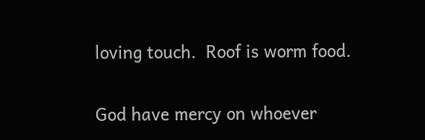loving touch.  Roof is worm food.

God have mercy on whoever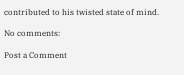contributed to his twisted state of mind.

No comments:

Post a Comment